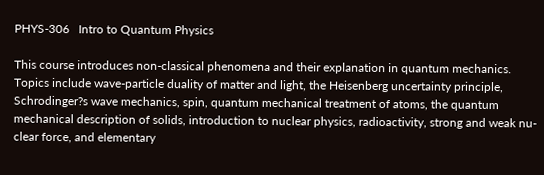PHYS-306   Intro to Quantum Physics

This course introduces non-classical phenomena and their explanation in quantum mechanics. Topics include wave-particle duality of matter and light, the Heisenberg uncertainty principle, Schrodinger?s wave mechanics, spin, quantum mechanical treatment of atoms, the quantum mechanical description of solids, introduction to nuclear physics, radioactivity, strong and weak nu-clear force, and elementary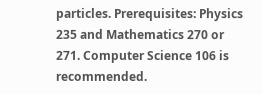particles. Prerequisites: Physics 235 and Mathematics 270 or 271. Computer Science 106 is recommended.